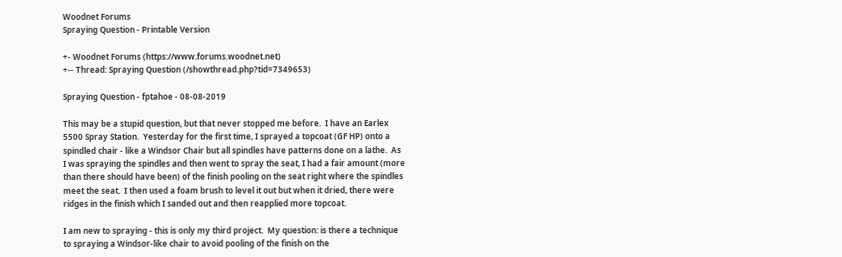Woodnet Forums
Spraying Question - Printable Version

+- Woodnet Forums (https://www.forums.woodnet.net)
+-- Thread: Spraying Question (/showthread.php?tid=7349653)

Spraying Question - fptahoe - 08-08-2019

This may be a stupid question, but that never stopped me before.  I have an Earlex 5500 Spray Station.  Yesterday for the first time, I sprayed a topcoat (GF HP) onto a spindled chair - like a Windsor Chair but all spindles have patterns done on a lathe.  As I was spraying the spindles and then went to spray the seat, I had a fair amount (more than there should have been) of the finish pooling on the seat right where the spindles meet the seat.  I then used a foam brush to level it out but when it dried, there were ridges in the finish which I sanded out and then reapplied more topcoat.

I am new to spraying - this is only my third project.  My question: is there a technique to spraying a Windsor-like chair to avoid pooling of the finish on the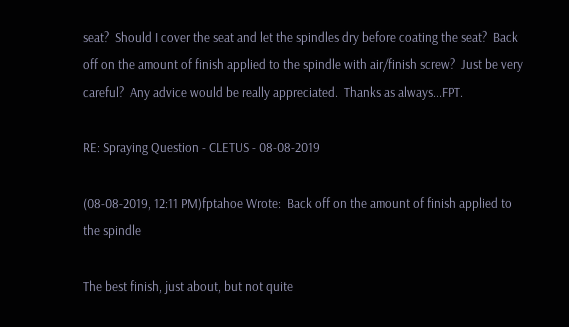seat?  Should I cover the seat and let the spindles dry before coating the seat?  Back off on the amount of finish applied to the spindle with air/finish screw?  Just be very careful?  Any advice would be really appreciated.  Thanks as always...FPT.

RE: Spraying Question - CLETUS - 08-08-2019

(08-08-2019, 12:11 PM)fptahoe Wrote:  Back off on the amount of finish applied to the spindle

The best finish, just about, but not quite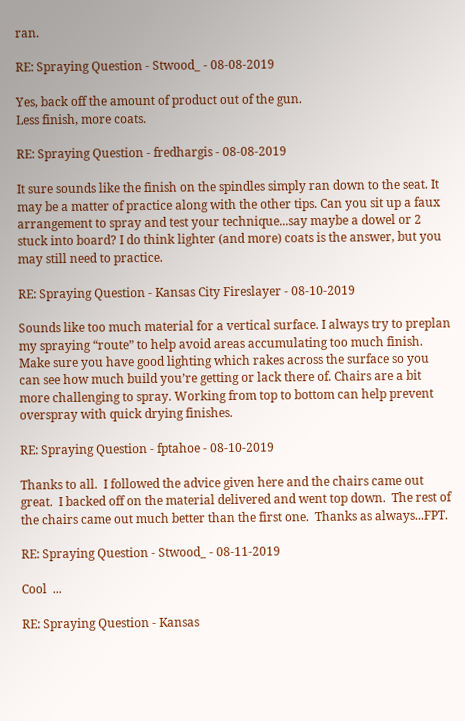ran.

RE: Spraying Question - Stwood_ - 08-08-2019

Yes, back off the amount of product out of the gun.
Less finish, more coats.

RE: Spraying Question - fredhargis - 08-08-2019

It sure sounds like the finish on the spindles simply ran down to the seat. It may be a matter of practice along with the other tips. Can you sit up a faux arrangement to spray and test your technique...say maybe a dowel or 2 stuck into board? I do think lighter (and more) coats is the answer, but you may still need to practice.

RE: Spraying Question - Kansas City Fireslayer - 08-10-2019

Sounds like too much material for a vertical surface. I always try to preplan my spraying “route” to help avoid areas accumulating too much finish. Make sure you have good lighting which rakes across the surface so you can see how much build you’re getting or lack there of. Chairs are a bit more challenging to spray. Working from top to bottom can help prevent overspray with quick drying finishes.

RE: Spraying Question - fptahoe - 08-10-2019

Thanks to all.  I followed the advice given here and the chairs came out great.  I backed off on the material delivered and went top down.  The rest of the chairs came out much better than the first one.  Thanks as always...FPT.

RE: Spraying Question - Stwood_ - 08-11-2019

Cool  ...

RE: Spraying Question - Kansas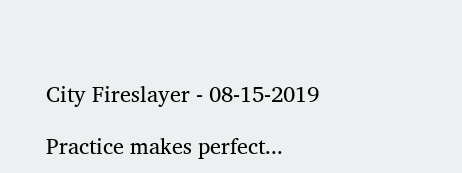City Fireslayer - 08-15-2019

Practice makes perfect...